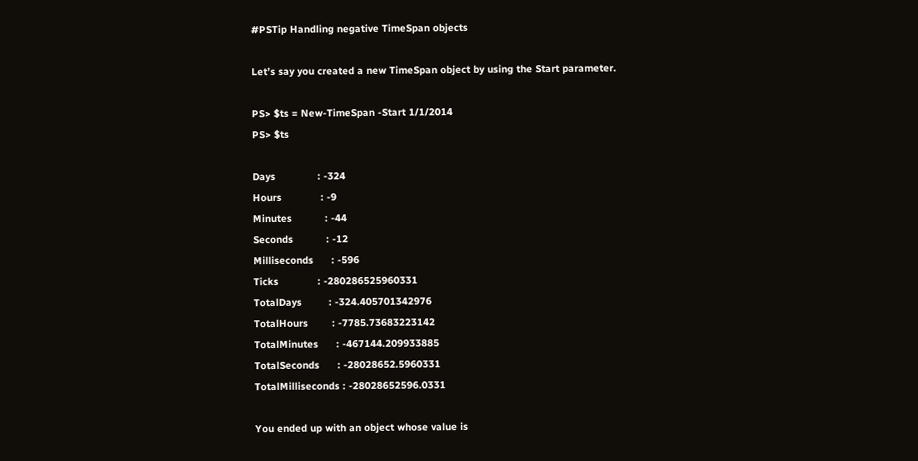#PSTip Handling negative TimeSpan objects

Let’s say you created a new TimeSpan object by using the Start parameter.

PS> $ts = New-TimeSpan -Start 1/1/2014
PS> $ts

Days              : -324
Hours             : -9
Minutes           : -44
Seconds           : -12
Milliseconds      : -596
Ticks             : -280286525960331
TotalDays         : -324.405701342976
TotalHours        : -7785.73683223142
TotalMinutes      : -467144.209933885
TotalSeconds      : -28028652.5960331
TotalMilliseconds : -28028652596.0331

You ended up with an object whose value is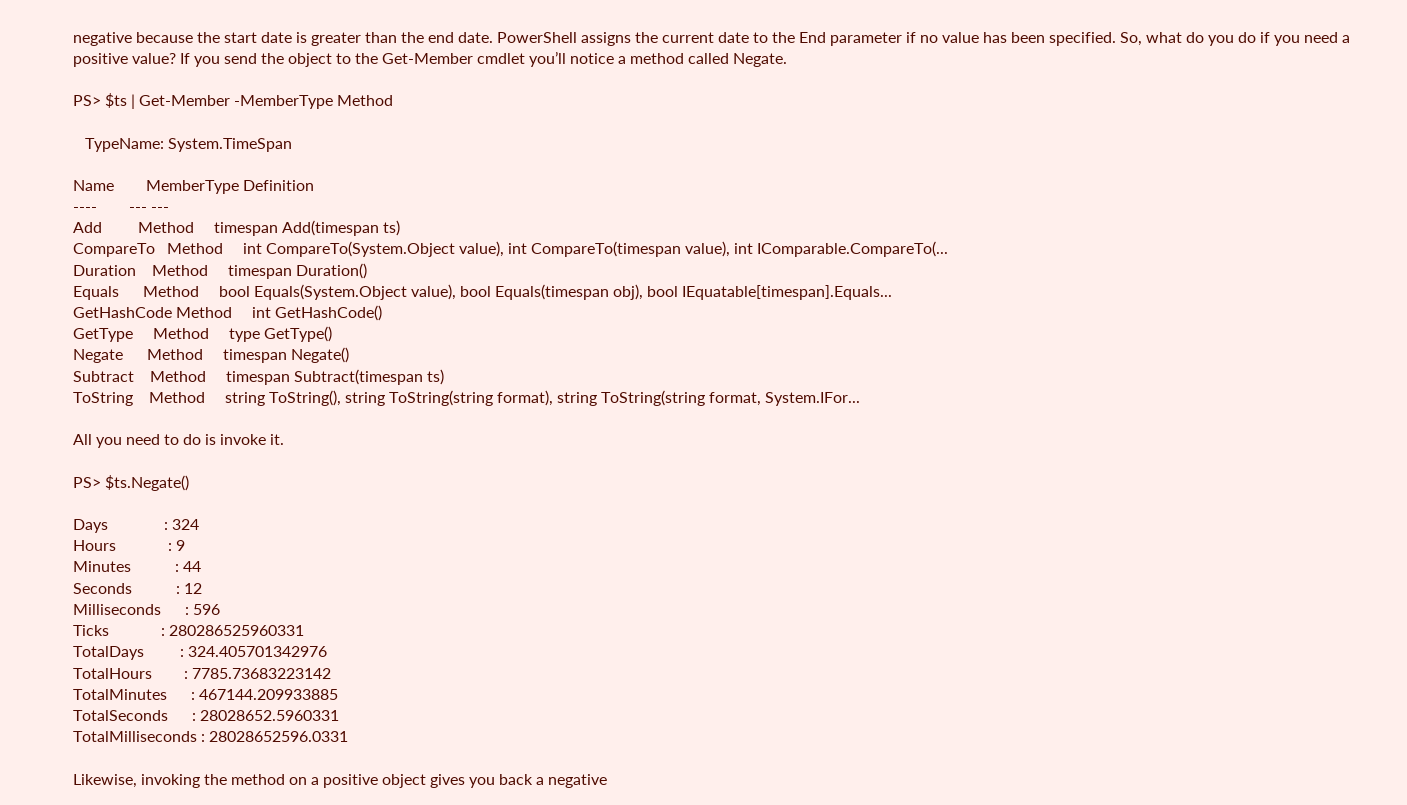negative because the start date is greater than the end date. PowerShell assigns the current date to the End parameter if no value has been specified. So, what do you do if you need a positive value? If you send the object to the Get-Member cmdlet you’ll notice a method called Negate.

PS> $ts | Get-Member -MemberType Method

   TypeName: System.TimeSpan

Name        MemberType Definition
----        --- ---
Add         Method     timespan Add(timespan ts)
CompareTo   Method     int CompareTo(System.Object value), int CompareTo(timespan value), int IComparable.CompareTo(...
Duration    Method     timespan Duration()
Equals      Method     bool Equals(System.Object value), bool Equals(timespan obj), bool IEquatable[timespan].Equals...
GetHashCode Method     int GetHashCode()
GetType     Method     type GetType()
Negate      Method     timespan Negate()
Subtract    Method     timespan Subtract(timespan ts)
ToString    Method     string ToString(), string ToString(string format), string ToString(string format, System.IFor...

All you need to do is invoke it.

PS> $ts.Negate()

Days              : 324
Hours             : 9
Minutes           : 44
Seconds           : 12
Milliseconds      : 596
Ticks             : 280286525960331
TotalDays         : 324.405701342976
TotalHours        : 7785.73683223142
TotalMinutes      : 467144.209933885
TotalSeconds      : 28028652.5960331
TotalMilliseconds : 28028652596.0331

Likewise, invoking the method on a positive object gives you back a negative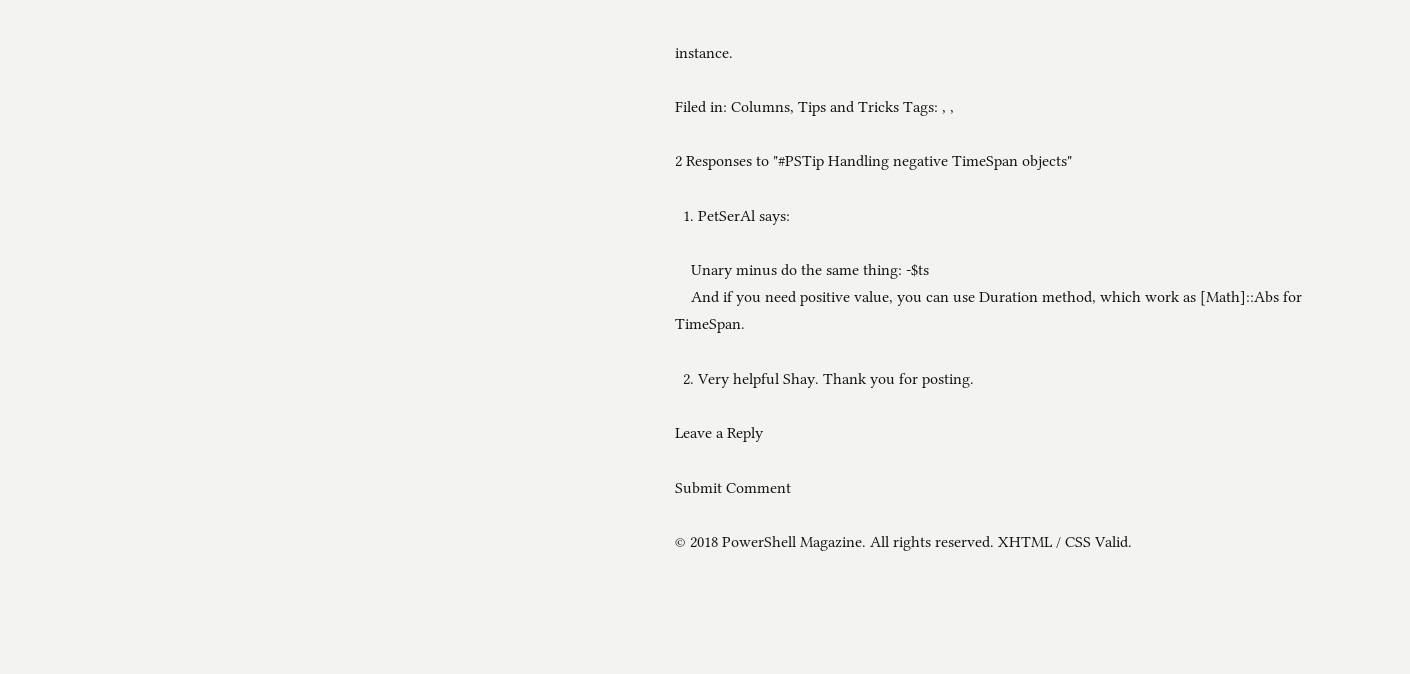instance.

Filed in: Columns, Tips and Tricks Tags: , ,

2 Responses to "#PSTip Handling negative TimeSpan objects"

  1. PetSerAl says:

    Unary minus do the same thing: -$ts
    And if you need positive value, you can use Duration method, which work as [Math]::Abs for TimeSpan.

  2. Very helpful Shay. Thank you for posting.

Leave a Reply

Submit Comment

© 2018 PowerShell Magazine. All rights reserved. XHTML / CSS Valid.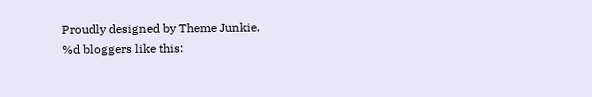Proudly designed by Theme Junkie.
%d bloggers like this: